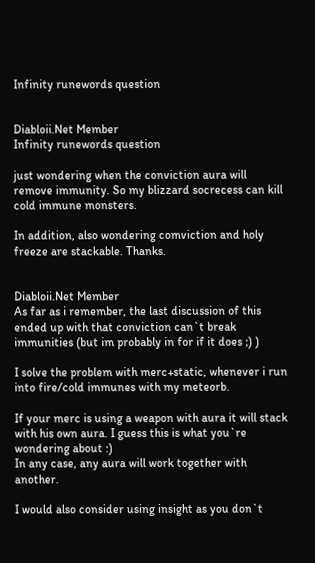Infinity runewords question


Diabloii.Net Member
Infinity runewords question

just wondering when the conviction aura will remove immunity. So my blizzard socrecess can kill cold immune monsters.

In addition, also wondering comviction and holy freeze are stackable. Thanks.


Diabloii.Net Member
As far as i remember, the last discussion of this ended up with that conviction can`t break immunities (but im probably in for if it does ;) )

I solve the problem with merc+static, whenever i run into fire/cold immunes with my meteorb.

If your merc is using a weapon with aura it will stack with his own aura. I guess this is what you`re wondering about :)
In any case, any aura will work together with another.

I would also consider using insight as you don`t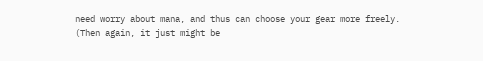need worry about mana, and thus can choose your gear more freely.
(Then again, it just might be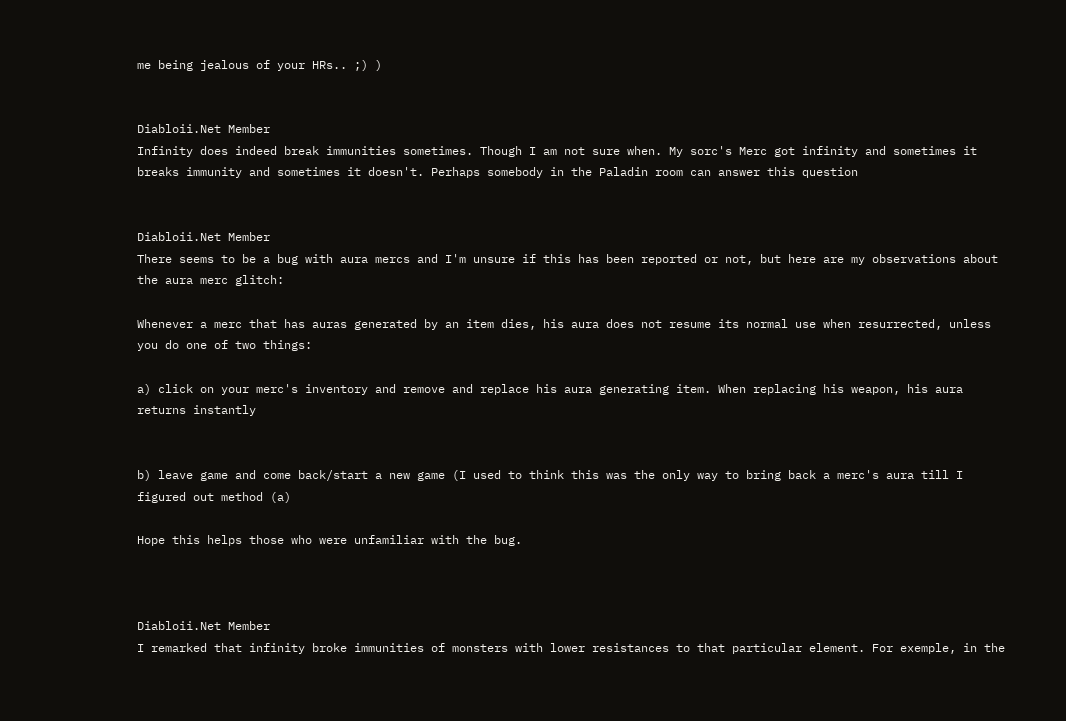me being jealous of your HRs.. ;) )


Diabloii.Net Member
Infinity does indeed break immunities sometimes. Though I am not sure when. My sorc's Merc got infinity and sometimes it breaks immunity and sometimes it doesn't. Perhaps somebody in the Paladin room can answer this question


Diabloii.Net Member
There seems to be a bug with aura mercs and I'm unsure if this has been reported or not, but here are my observations about the aura merc glitch:

Whenever a merc that has auras generated by an item dies, his aura does not resume its normal use when resurrected, unless you do one of two things:

a) click on your merc's inventory and remove and replace his aura generating item. When replacing his weapon, his aura returns instantly


b) leave game and come back/start a new game (I used to think this was the only way to bring back a merc's aura till I figured out method (a)

Hope this helps those who were unfamiliar with the bug.



Diabloii.Net Member
I remarked that infinity broke immunities of monsters with lower resistances to that particular element. For exemple, in the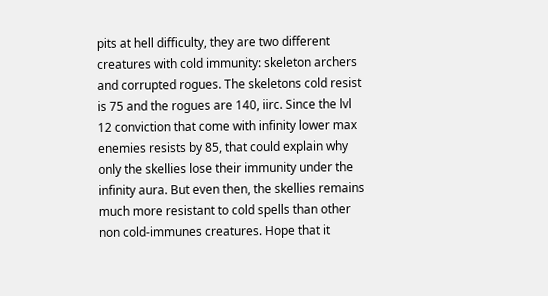pits at hell difficulty, they are two different creatures with cold immunity: skeleton archers and corrupted rogues. The skeletons cold resist is 75 and the rogues are 140, iirc. Since the lvl 12 conviction that come with infinity lower max enemies resists by 85, that could explain why only the skellies lose their immunity under the infinity aura. But even then, the skellies remains much more resistant to cold spells than other non cold-immunes creatures. Hope that it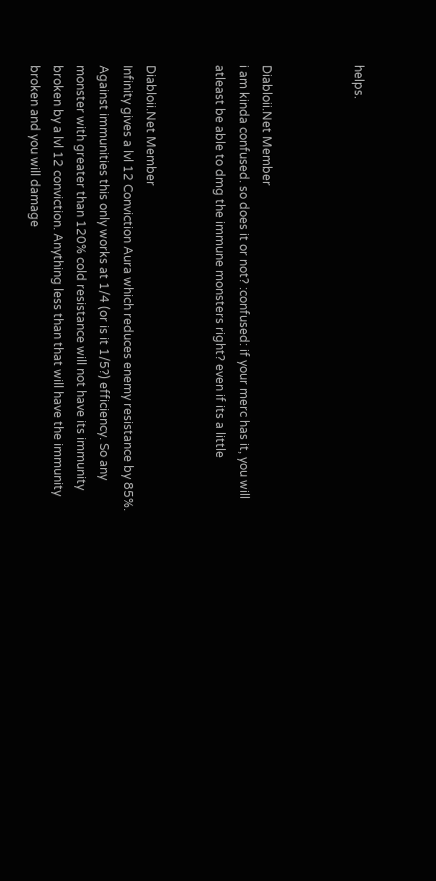helps.



Diabloii.Net Member
i am kinda confused. so does it or not? :confused: if your merc has it, you will atleast be able to dmg the immune monsters right? even if its a little


Diabloii.Net Member
Infinity gives a lvl 12 Conviction Aura which reduces enemy resistance by 85%. Against immunities this only works at 1/4 (or is it 1/5?) efficiency. So any monster with greater than 120% cold resistance will not have its immunity broken by a lvl 12 conviction. Anything less than that will have the immunity broken and you will damage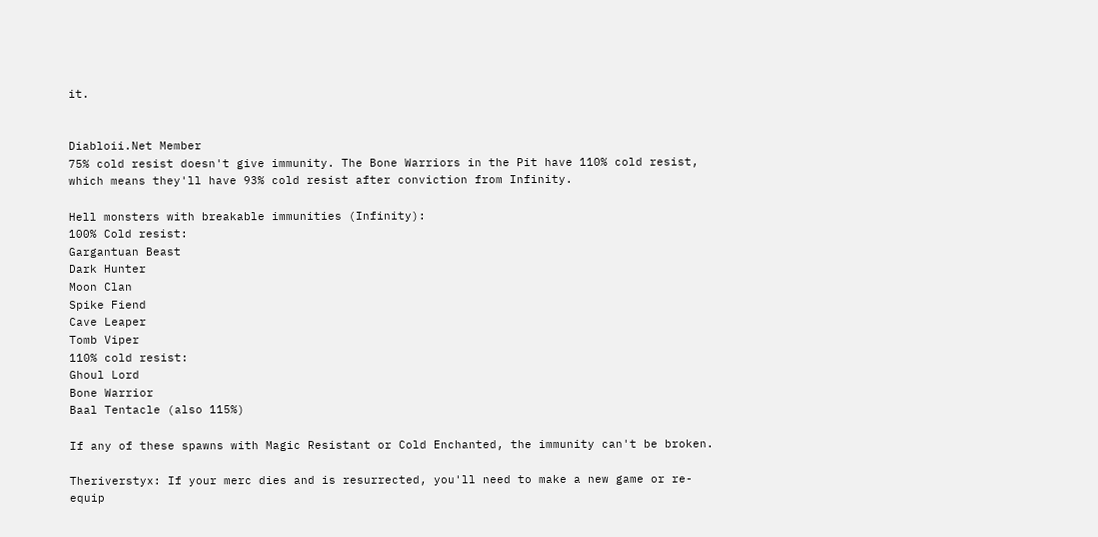it.


Diabloii.Net Member
75% cold resist doesn't give immunity. The Bone Warriors in the Pit have 110% cold resist, which means they'll have 93% cold resist after conviction from Infinity.

Hell monsters with breakable immunities (Infinity):
100% Cold resist:
Gargantuan Beast
Dark Hunter
Moon Clan
Spike Fiend
Cave Leaper
Tomb Viper
110% cold resist:
Ghoul Lord
Bone Warrior
Baal Tentacle (also 115%)

If any of these spawns with Magic Resistant or Cold Enchanted, the immunity can't be broken.

Theriverstyx: If your merc dies and is resurrected, you'll need to make a new game or re-equip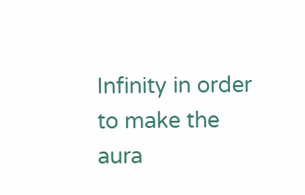Infinity in order to make the aura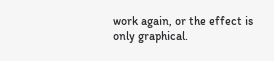work again, or the effect is only graphical.